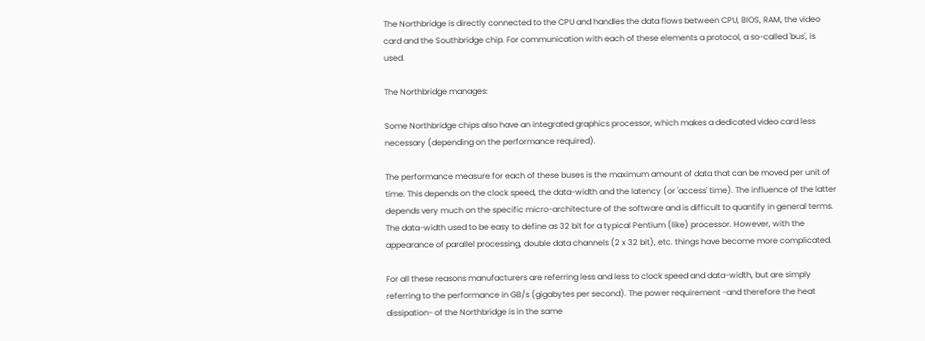The Northbridge is directly connected to the CPU and handles the data flows between CPU, BIOS, RAM, the video card and the Southbridge chip. For communication with each of these elements a protocol, a so-called 'bus', is used.

The Northbridge manages:

Some Northbridge chips also have an integrated graphics processor, which makes a dedicated video card less necessary (depending on the performance required).

The performance measure for each of these buses is the maximum amount of data that can be moved per unit of time. This depends on the clock speed, the data-width and the latency (or 'access' time). The influence of the latter depends very much on the specific micro-architecture of the software and is difficult to quantify in general terms. The data-width used to be easy to define as 32 bit for a typical Pentium (like) processor. However, with the appearance of parallel processing, double data channels (2 x 32 bit), etc. things have become more complicated.

For all these reasons manufacturers are referring less and less to clock speed and data-width, but are simply referring to the performance in GB/s (gigabytes per second). The power requirement -and therefore the heat dissipation- of the Northbridge is in the same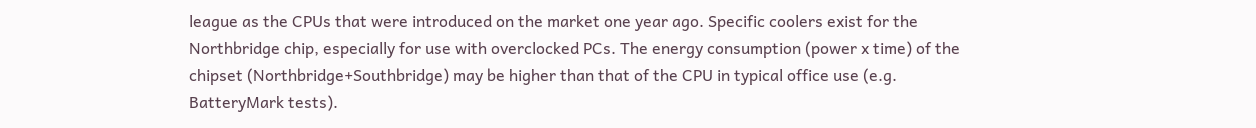league as the CPUs that were introduced on the market one year ago. Specific coolers exist for the Northbridge chip, especially for use with overclocked PCs. The energy consumption (power x time) of the chipset (Northbridge+Southbridge) may be higher than that of the CPU in typical office use (e.g. BatteryMark tests).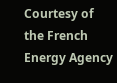Courtesy of the French Energy Agency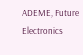ADEME, Future Electronics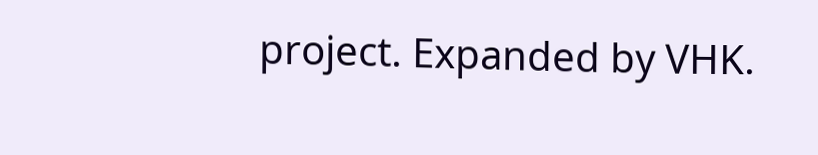project. Expanded by VHK.